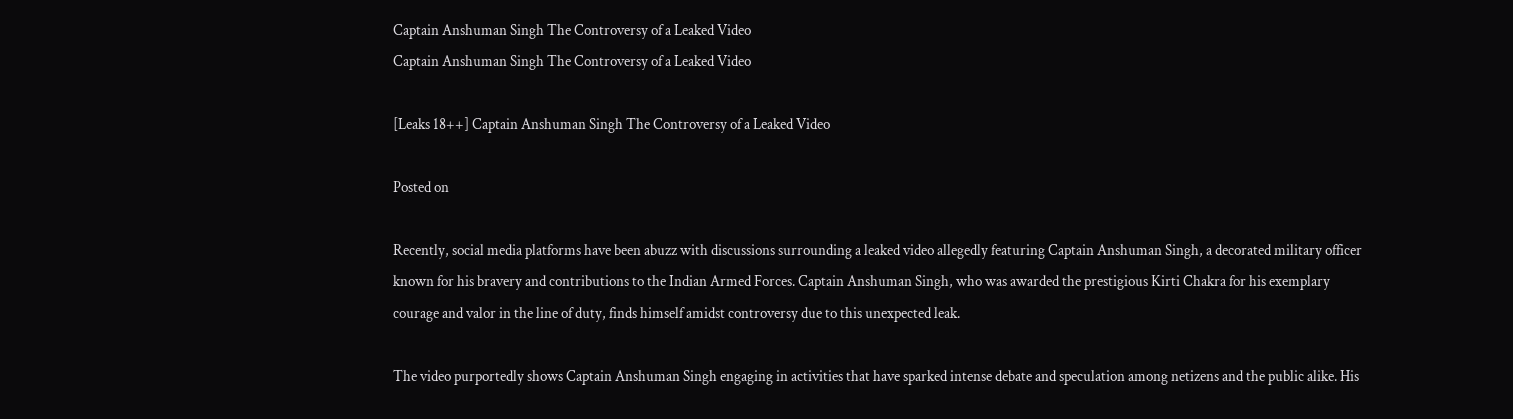Captain Anshuman Singh The Controversy of a Leaked Video
Captain Anshuman Singh The Controversy of a Leaked Video

[Leaks 18++] Captain Anshuman Singh The Controversy of a Leaked Video

Posted on

Recently, social media platforms have been abuzz with discussions surrounding a leaked video allegedly featuring Captain Anshuman Singh, a decorated military officer known for his bravery and contributions to the Indian Armed Forces. Captain Anshuman Singh, who was awarded the prestigious Kirti Chakra for his exemplary courage and valor in the line of duty, finds himself amidst controversy due to this unexpected leak.

The video purportedly shows Captain Anshuman Singh engaging in activities that have sparked intense debate and speculation among netizens and the public alike. His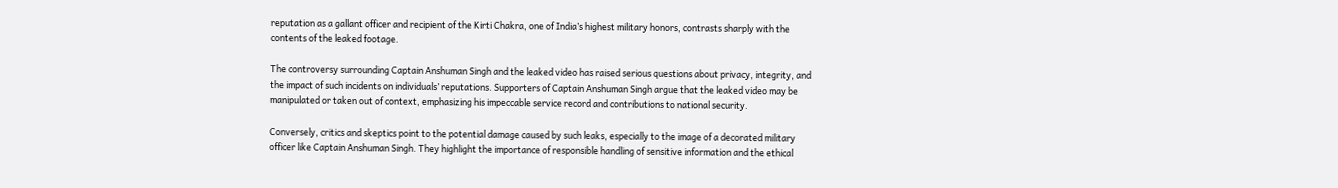reputation as a gallant officer and recipient of the Kirti Chakra, one of India’s highest military honors, contrasts sharply with the contents of the leaked footage.

The controversy surrounding Captain Anshuman Singh and the leaked video has raised serious questions about privacy, integrity, and the impact of such incidents on individuals’ reputations. Supporters of Captain Anshuman Singh argue that the leaked video may be manipulated or taken out of context, emphasizing his impeccable service record and contributions to national security.

Conversely, critics and skeptics point to the potential damage caused by such leaks, especially to the image of a decorated military officer like Captain Anshuman Singh. They highlight the importance of responsible handling of sensitive information and the ethical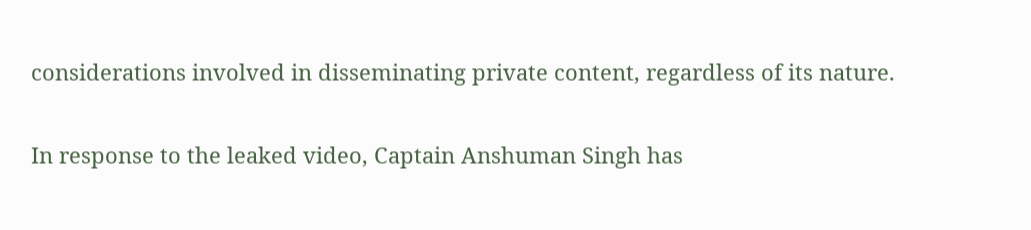considerations involved in disseminating private content, regardless of its nature.

In response to the leaked video, Captain Anshuman Singh has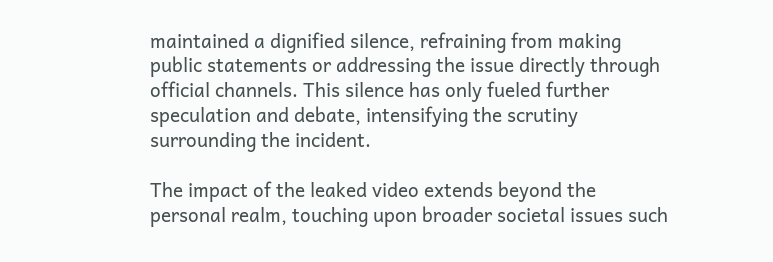maintained a dignified silence, refraining from making public statements or addressing the issue directly through official channels. This silence has only fueled further speculation and debate, intensifying the scrutiny surrounding the incident.

The impact of the leaked video extends beyond the personal realm, touching upon broader societal issues such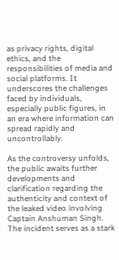as privacy rights, digital ethics, and the responsibilities of media and social platforms. It underscores the challenges faced by individuals, especially public figures, in an era where information can spread rapidly and uncontrollably.

As the controversy unfolds, the public awaits further developments and clarification regarding the authenticity and context of the leaked video involving Captain Anshuman Singh. The incident serves as a stark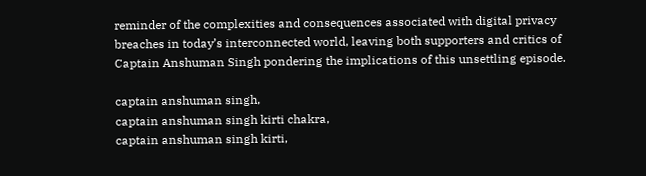reminder of the complexities and consequences associated with digital privacy breaches in today’s interconnected world, leaving both supporters and critics of Captain Anshuman Singh pondering the implications of this unsettling episode.

captain anshuman singh,
captain anshuman singh kirti chakra,
captain anshuman singh kirti,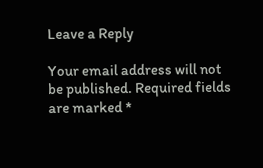Leave a Reply

Your email address will not be published. Required fields are marked *